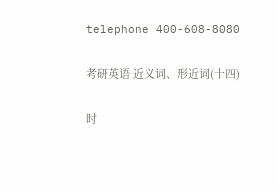telephone 400-608-8080

考研英语 近义词、形近词(十四)

时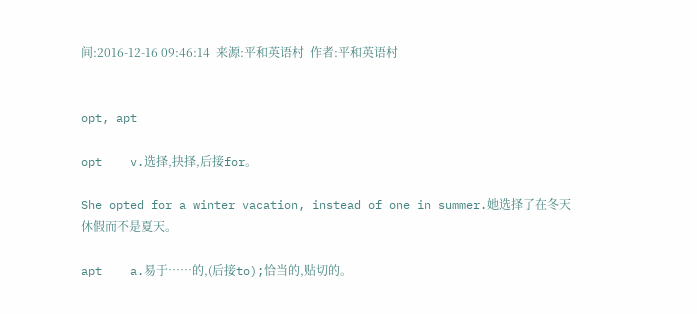间:2016-12-16 09:46:14  来源:平和英语村  作者:平和英语村


opt, apt

opt    v.选择,抉择,后接for。

She opted for a winter vacation, instead of one in summer.她选择了在冬天休假而不是夏天。

apt    a.易于……的,(后接to);恰当的,贴切的。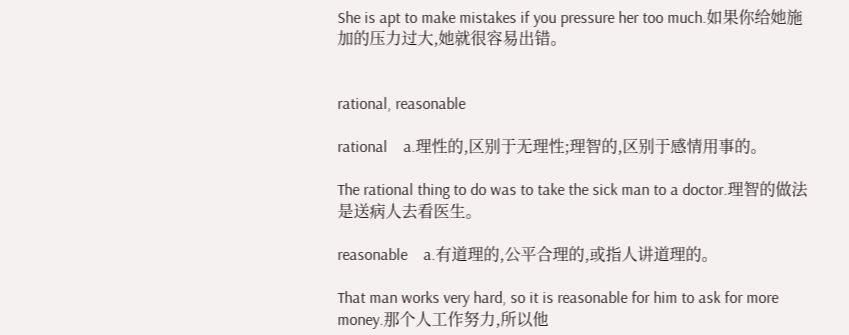She is apt to make mistakes if you pressure her too much.如果你给她施加的压力过大,她就很容易出错。


rational, reasonable

rational    a.理性的,区别于无理性;理智的,区别于感情用事的。

The rational thing to do was to take the sick man to a doctor.理智的做法是送病人去看医生。

reasonable    a.有道理的,公平合理的,或指人讲道理的。

That man works very hard, so it is reasonable for him to ask for more money.那个人工作努力,所以他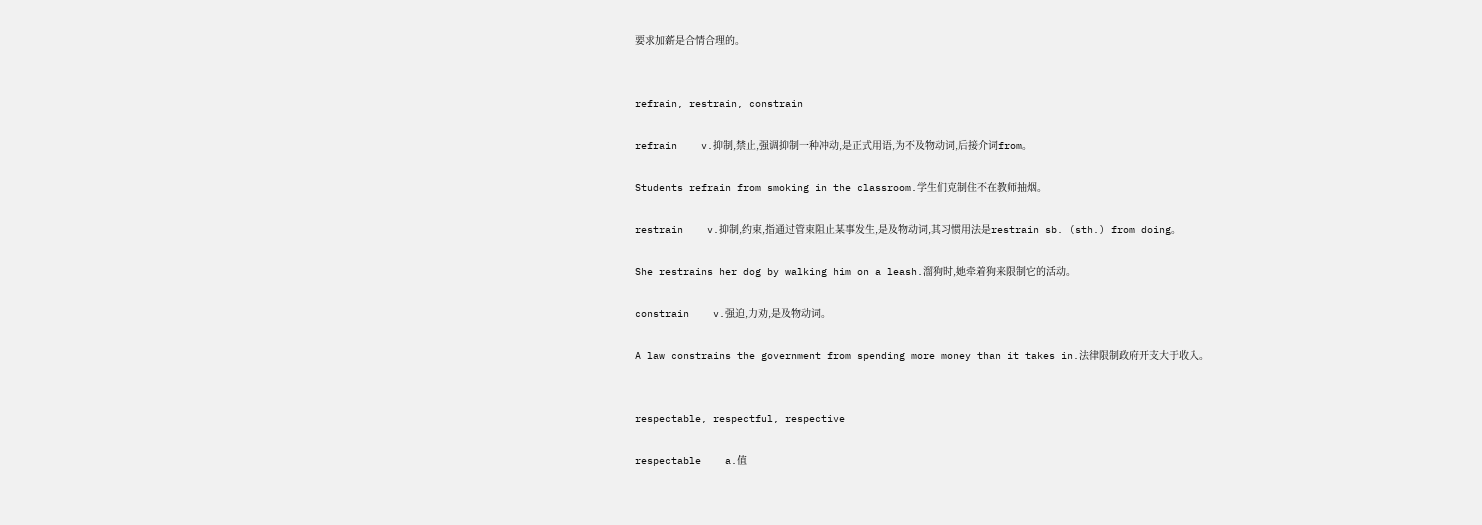要求加薪是合情合理的。


refrain, restrain, constrain

refrain    v.抑制,禁止,强调抑制一种冲动,是正式用语,为不及物动词,后接介词from。

Students refrain from smoking in the classroom.学生们克制住不在教师抽烟。

restrain    v.抑制,约束,指通过管束阻止某事发生,是及物动词,其习惯用法是restrain sb. (sth.) from doing。

She restrains her dog by walking him on a leash.溜狗时,她牵着狗来限制它的活动。

constrain    v.强迫,力劝,是及物动词。

A law constrains the government from spending more money than it takes in.法律限制政府开支大于收入。


respectable, respectful, respective

respectable    a.值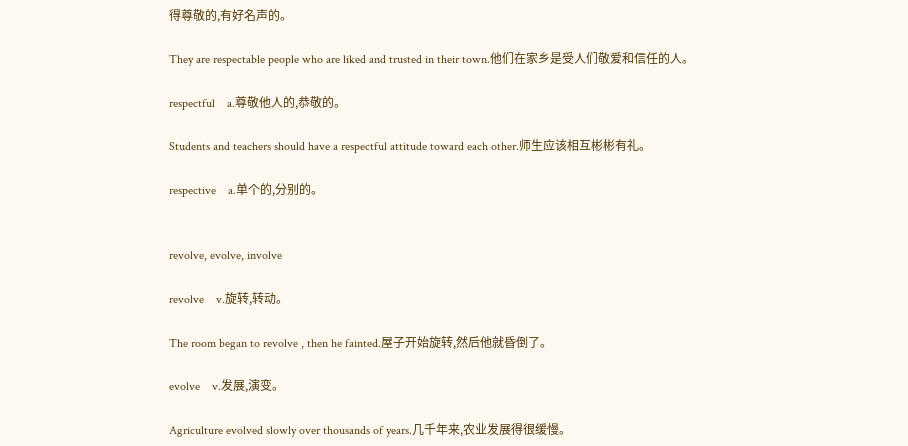得尊敬的,有好名声的。

They are respectable people who are liked and trusted in their town.他们在家乡是受人们敬爱和信任的人。

respectful    a.尊敬他人的,恭敬的。

Students and teachers should have a respectful attitude toward each other.师生应该相互彬彬有礼。

respective    a.单个的,分别的。


revolve, evolve, involve

revolve    v.旋转,转动。

The room began to revolve , then he fainted.屋子开始旋转,然后他就昏倒了。

evolve    v.发展,演变。

Agriculture evolved slowly over thousands of years.几千年来,农业发展得很缓慢。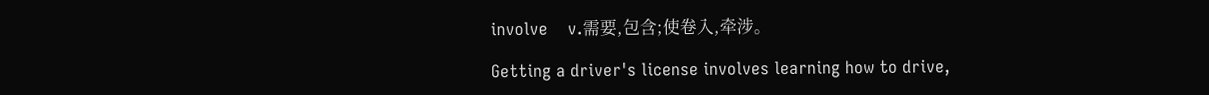involve    v.需要,包含;使卷入,牵涉。

Getting a driver's license involves learning how to drive,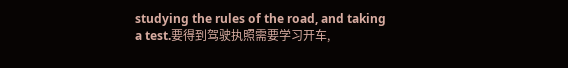studying the rules of the road, and taking a test.要得到驾驶执照需要学习开车,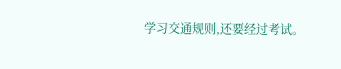学习交通规则,还要经过考试。